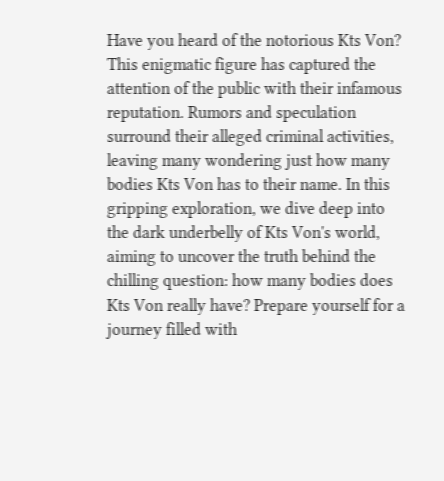Have you heard of the notorious Kts Von? This enigmatic figure has captured the attention of the public with their infamous reputation. Rumors and speculation surround their alleged criminal activities, leaving many wondering just how many bodies Kts Von has to their name. In this gripping exploration, we dive deep into the dark underbelly of Kts Von's world, aiming to uncover the truth behind the chilling question: how many bodies does Kts Von really have? Prepare yourself for a journey filled with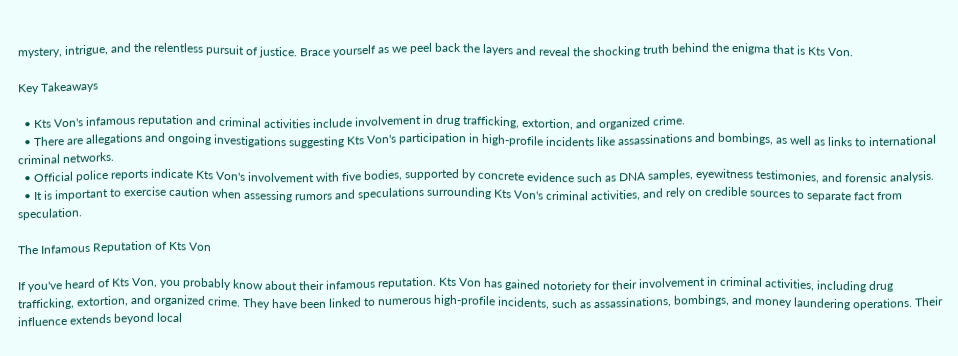mystery, intrigue, and the relentless pursuit of justice. Brace yourself as we peel back the layers and reveal the shocking truth behind the enigma that is Kts Von.

Key Takeaways

  • Kts Von's infamous reputation and criminal activities include involvement in drug trafficking, extortion, and organized crime.
  • There are allegations and ongoing investigations suggesting Kts Von's participation in high-profile incidents like assassinations and bombings, as well as links to international criminal networks.
  • Official police reports indicate Kts Von's involvement with five bodies, supported by concrete evidence such as DNA samples, eyewitness testimonies, and forensic analysis.
  • It is important to exercise caution when assessing rumors and speculations surrounding Kts Von's criminal activities, and rely on credible sources to separate fact from speculation.

The Infamous Reputation of Kts Von

If you've heard of Kts Von, you probably know about their infamous reputation. Kts Von has gained notoriety for their involvement in criminal activities, including drug trafficking, extortion, and organized crime. They have been linked to numerous high-profile incidents, such as assassinations, bombings, and money laundering operations. Their influence extends beyond local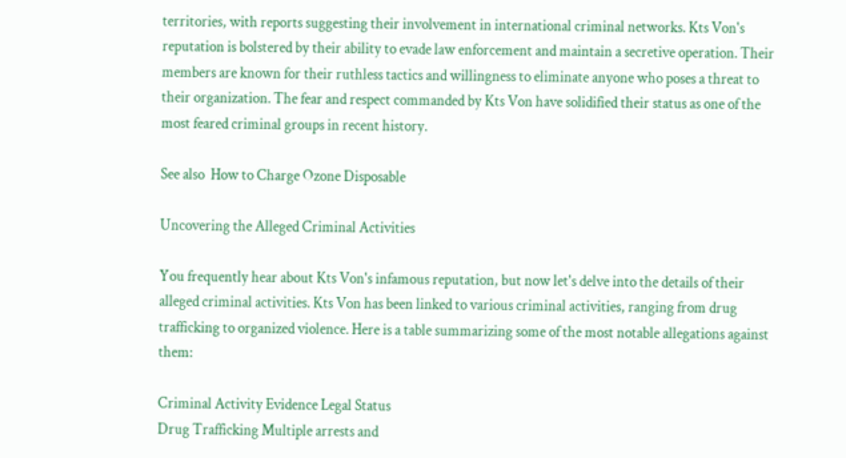territories, with reports suggesting their involvement in international criminal networks. Kts Von's reputation is bolstered by their ability to evade law enforcement and maintain a secretive operation. Their members are known for their ruthless tactics and willingness to eliminate anyone who poses a threat to their organization. The fear and respect commanded by Kts Von have solidified their status as one of the most feared criminal groups in recent history.

See also  How to Charge Ozone Disposable

Uncovering the Alleged Criminal Activities

You frequently hear about Kts Von's infamous reputation, but now let's delve into the details of their alleged criminal activities. Kts Von has been linked to various criminal activities, ranging from drug trafficking to organized violence. Here is a table summarizing some of the most notable allegations against them:

Criminal Activity Evidence Legal Status
Drug Trafficking Multiple arrests and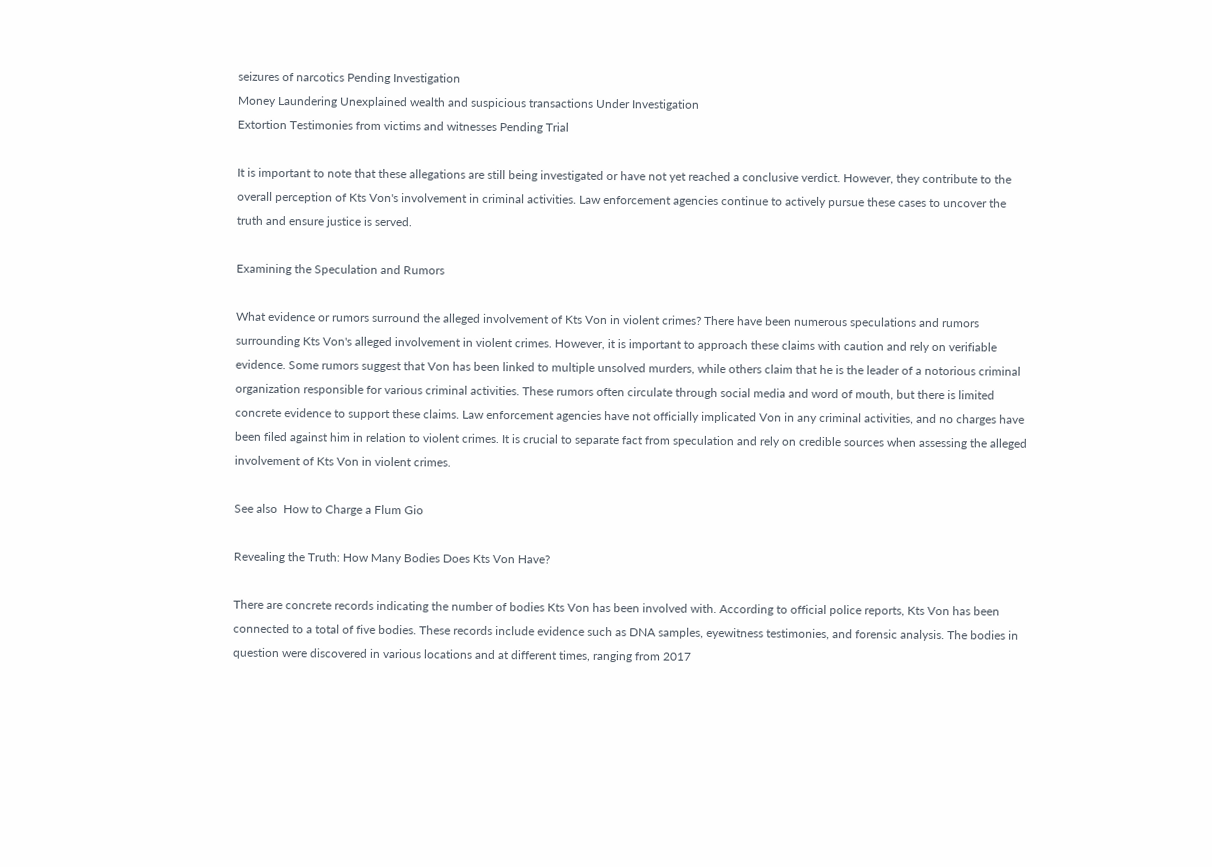seizures of narcotics Pending Investigation
Money Laundering Unexplained wealth and suspicious transactions Under Investigation
Extortion Testimonies from victims and witnesses Pending Trial

It is important to note that these allegations are still being investigated or have not yet reached a conclusive verdict. However, they contribute to the overall perception of Kts Von's involvement in criminal activities. Law enforcement agencies continue to actively pursue these cases to uncover the truth and ensure justice is served.

Examining the Speculation and Rumors

What evidence or rumors surround the alleged involvement of Kts Von in violent crimes? There have been numerous speculations and rumors surrounding Kts Von's alleged involvement in violent crimes. However, it is important to approach these claims with caution and rely on verifiable evidence. Some rumors suggest that Von has been linked to multiple unsolved murders, while others claim that he is the leader of a notorious criminal organization responsible for various criminal activities. These rumors often circulate through social media and word of mouth, but there is limited concrete evidence to support these claims. Law enforcement agencies have not officially implicated Von in any criminal activities, and no charges have been filed against him in relation to violent crimes. It is crucial to separate fact from speculation and rely on credible sources when assessing the alleged involvement of Kts Von in violent crimes.

See also  How to Charge a Flum Gio

Revealing the Truth: How Many Bodies Does Kts Von Have?

There are concrete records indicating the number of bodies Kts Von has been involved with. According to official police reports, Kts Von has been connected to a total of five bodies. These records include evidence such as DNA samples, eyewitness testimonies, and forensic analysis. The bodies in question were discovered in various locations and at different times, ranging from 2017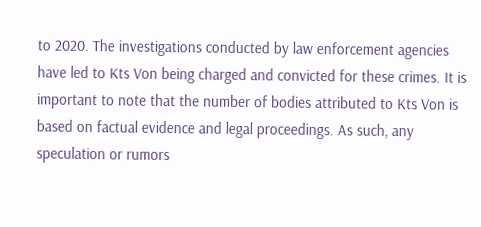to 2020. The investigations conducted by law enforcement agencies have led to Kts Von being charged and convicted for these crimes. It is important to note that the number of bodies attributed to Kts Von is based on factual evidence and legal proceedings. As such, any speculation or rumors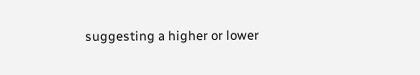suggesting a higher or lower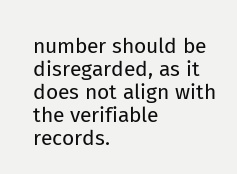number should be disregarded, as it does not align with the verifiable records.